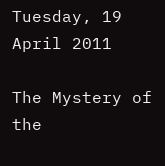Tuesday, 19 April 2011

The Mystery of the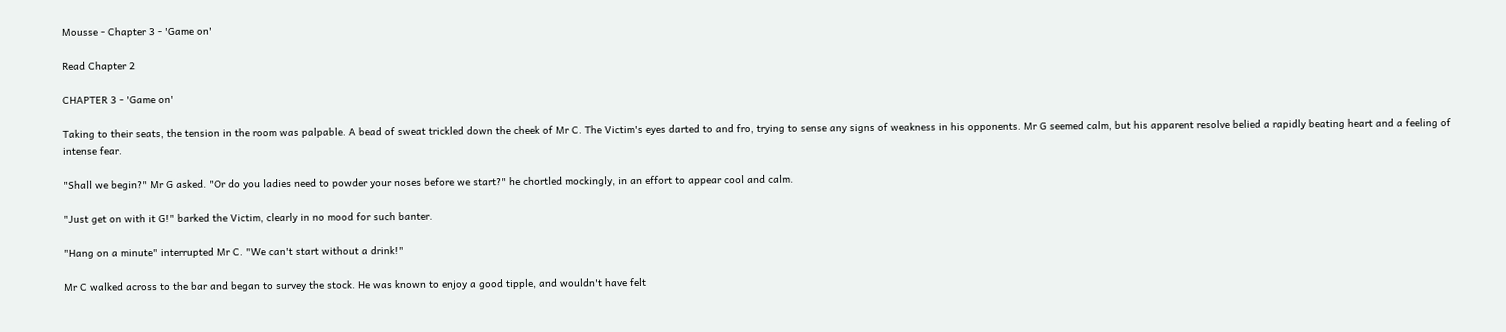Mousse - Chapter 3 - 'Game on'

Read Chapter 2

CHAPTER 3 - 'Game on'

Taking to their seats, the tension in the room was palpable. A bead of sweat trickled down the cheek of Mr C. The Victim's eyes darted to and fro, trying to sense any signs of weakness in his opponents. Mr G seemed calm, but his apparent resolve belied a rapidly beating heart and a feeling of intense fear.

"Shall we begin?" Mr G asked. "Or do you ladies need to powder your noses before we start?" he chortled mockingly, in an effort to appear cool and calm.

"Just get on with it G!" barked the Victim, clearly in no mood for such banter.

"Hang on a minute" interrupted Mr C. "We can't start without a drink!"

Mr C walked across to the bar and began to survey the stock. He was known to enjoy a good tipple, and wouldn't have felt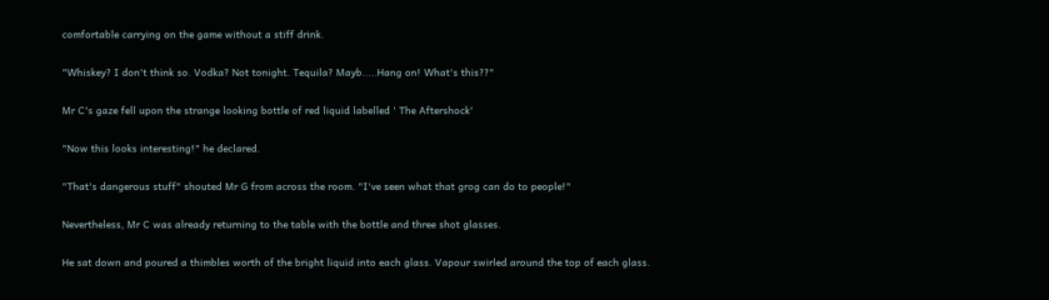comfortable carrying on the game without a stiff drink.

"Whiskey? I don't think so. Vodka? Not tonight. Tequila? Mayb.....Hang on! What's this??"

Mr C's gaze fell upon the strange looking bottle of red liquid labelled ' The Aftershock'

"Now this looks interesting!" he declared.

"That's dangerous stuff" shouted Mr G from across the room. "I've seen what that grog can do to people!"

Nevertheless, Mr C was already returning to the table with the bottle and three shot glasses.

He sat down and poured a thimbles worth of the bright liquid into each glass. Vapour swirled around the top of each glass.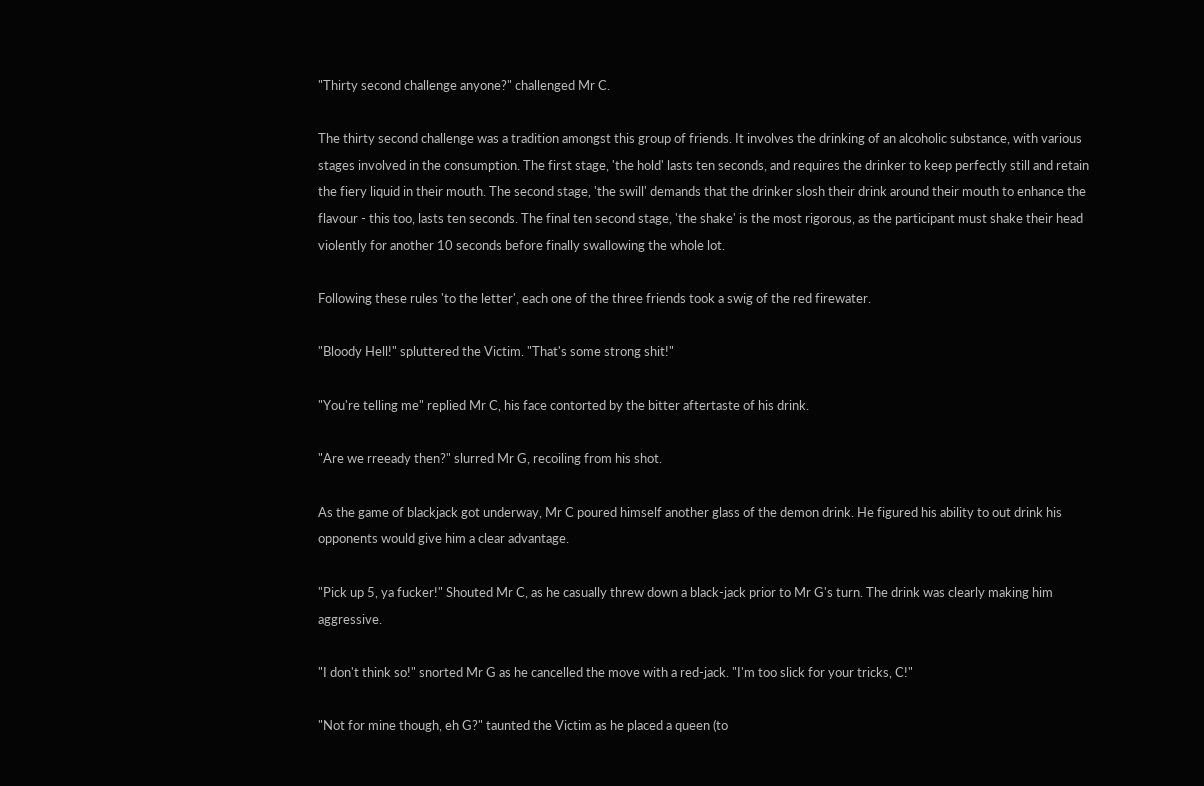"Thirty second challenge anyone?" challenged Mr C.

The thirty second challenge was a tradition amongst this group of friends. It involves the drinking of an alcoholic substance, with various stages involved in the consumption. The first stage, 'the hold' lasts ten seconds, and requires the drinker to keep perfectly still and retain the fiery liquid in their mouth. The second stage, 'the swill' demands that the drinker slosh their drink around their mouth to enhance the flavour - this too, lasts ten seconds. The final ten second stage, 'the shake' is the most rigorous, as the participant must shake their head violently for another 10 seconds before finally swallowing the whole lot.

Following these rules 'to the letter', each one of the three friends took a swig of the red firewater.

"Bloody Hell!" spluttered the Victim. "That's some strong shit!"

"You're telling me" replied Mr C, his face contorted by the bitter aftertaste of his drink.

"Are we rreeady then?" slurred Mr G, recoiling from his shot.

As the game of blackjack got underway, Mr C poured himself another glass of the demon drink. He figured his ability to out drink his opponents would give him a clear advantage.

"Pick up 5, ya fucker!" Shouted Mr C, as he casually threw down a black-jack prior to Mr G's turn. The drink was clearly making him aggressive.

"I don't think so!" snorted Mr G as he cancelled the move with a red-jack. "I'm too slick for your tricks, C!"

"Not for mine though, eh G?" taunted the Victim as he placed a queen (to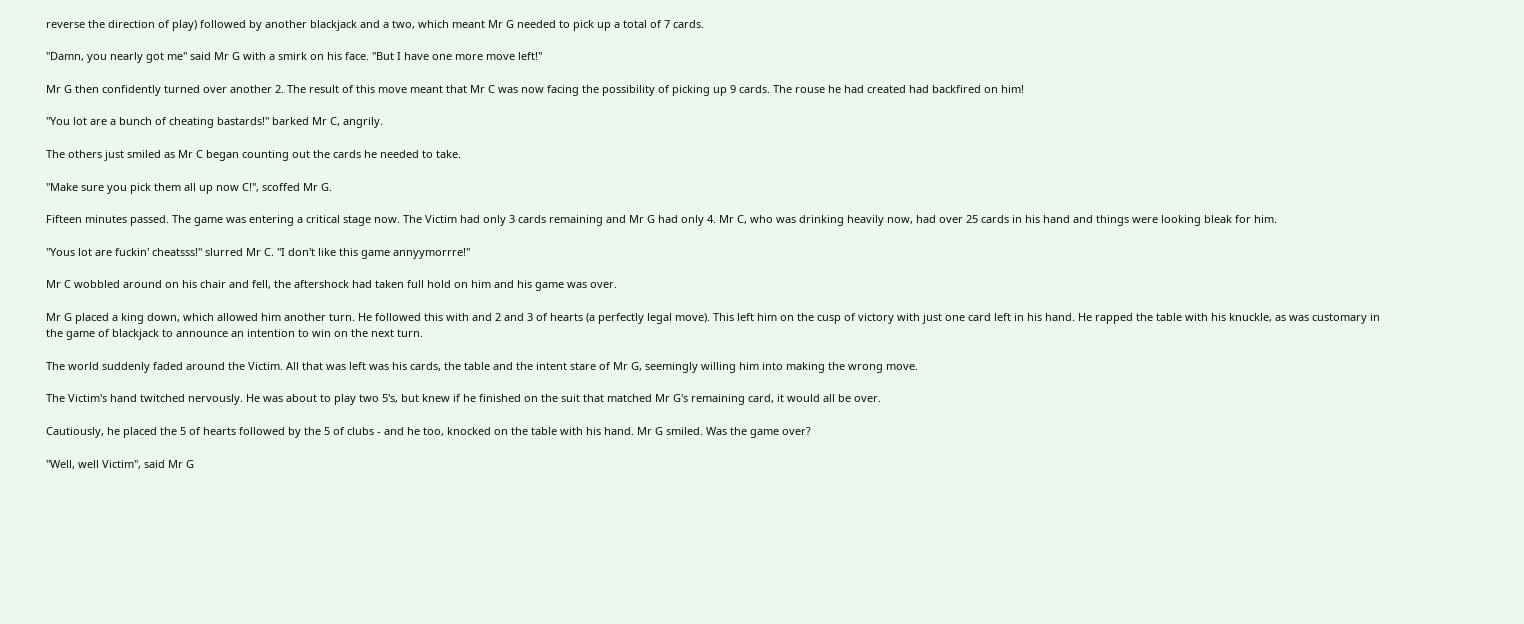reverse the direction of play) followed by another blackjack and a two, which meant Mr G needed to pick up a total of 7 cards.

"Damn, you nearly got me" said Mr G with a smirk on his face. "But I have one more move left!"

Mr G then confidently turned over another 2. The result of this move meant that Mr C was now facing the possibility of picking up 9 cards. The rouse he had created had backfired on him!

"You lot are a bunch of cheating bastards!" barked Mr C, angrily.

The others just smiled as Mr C began counting out the cards he needed to take.

"Make sure you pick them all up now C!", scoffed Mr G.

Fifteen minutes passed. The game was entering a critical stage now. The Victim had only 3 cards remaining and Mr G had only 4. Mr C, who was drinking heavily now, had over 25 cards in his hand and things were looking bleak for him.

"Yous lot are fuckin' cheatsss!" slurred Mr C. "I don't like this game annyymorrre!"

Mr C wobbled around on his chair and fell, the aftershock had taken full hold on him and his game was over.

Mr G placed a king down, which allowed him another turn. He followed this with and 2 and 3 of hearts (a perfectly legal move). This left him on the cusp of victory with just one card left in his hand. He rapped the table with his knuckle, as was customary in the game of blackjack to announce an intention to win on the next turn.

The world suddenly faded around the Victim. All that was left was his cards, the table and the intent stare of Mr G, seemingly willing him into making the wrong move.

The Victim's hand twitched nervously. He was about to play two 5's, but knew if he finished on the suit that matched Mr G's remaining card, it would all be over.

Cautiously, he placed the 5 of hearts followed by the 5 of clubs - and he too, knocked on the table with his hand. Mr G smiled. Was the game over?

"Well, well Victim", said Mr G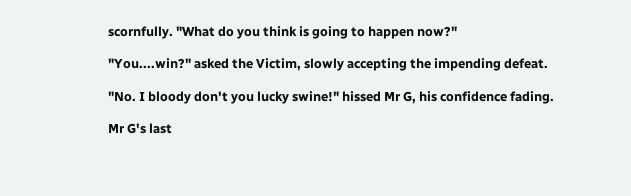scornfully. "What do you think is going to happen now?"

"You....win?" asked the Victim, slowly accepting the impending defeat.

"No. I bloody don't you lucky swine!" hissed Mr G, his confidence fading.

Mr G's last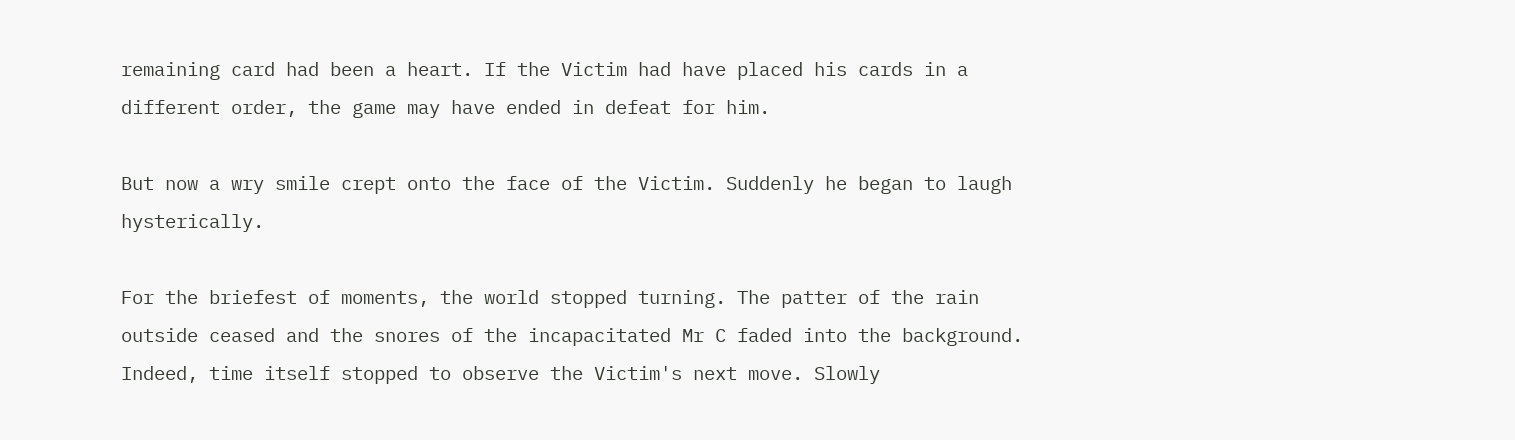remaining card had been a heart. If the Victim had have placed his cards in a different order, the game may have ended in defeat for him.

But now a wry smile crept onto the face of the Victim. Suddenly he began to laugh hysterically.

For the briefest of moments, the world stopped turning. The patter of the rain outside ceased and the snores of the incapacitated Mr C faded into the background. Indeed, time itself stopped to observe the Victim's next move. Slowly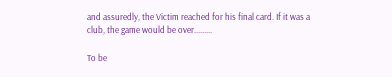and assuredly, the Victim reached for his final card. If it was a club, the game would be over.........

To be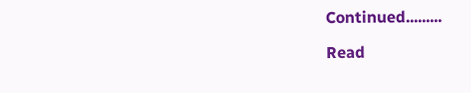Continued.........

Read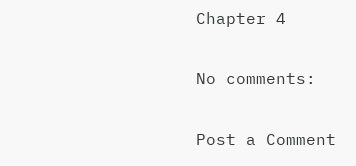Chapter 4

No comments:

Post a Comment